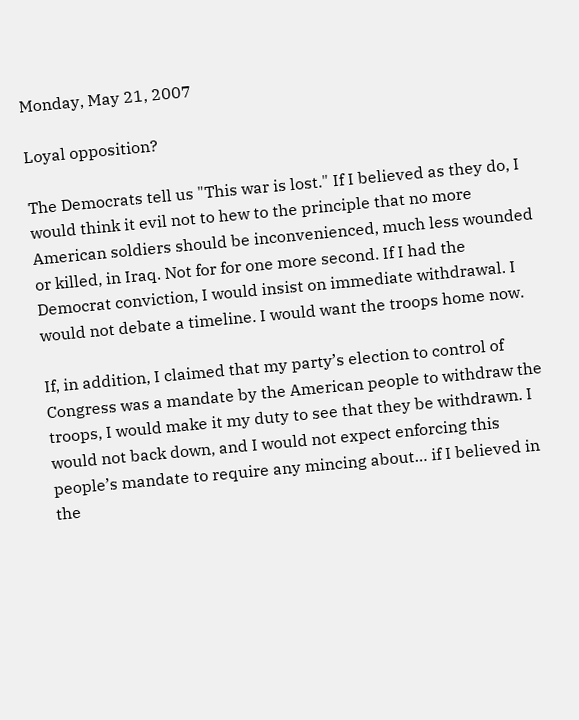Monday, May 21, 2007

Loyal opposition?

The Democrats tell us "This war is lost." If I believed as they do, I would think it evil not to hew to the principle that no more American soldiers should be inconvenienced, much less wounded or killed, in Iraq. Not for for one more second. If I had the Democrat conviction, I would insist on immediate withdrawal. I would not debate a timeline. I would want the troops home now.

If, in addition, I claimed that my party’s election to control of Congress was a mandate by the American people to withdraw the troops, I would make it my duty to see that they be withdrawn. I would not back down, and I would not expect enforcing this people’s mandate to require any mincing about… if I believed in the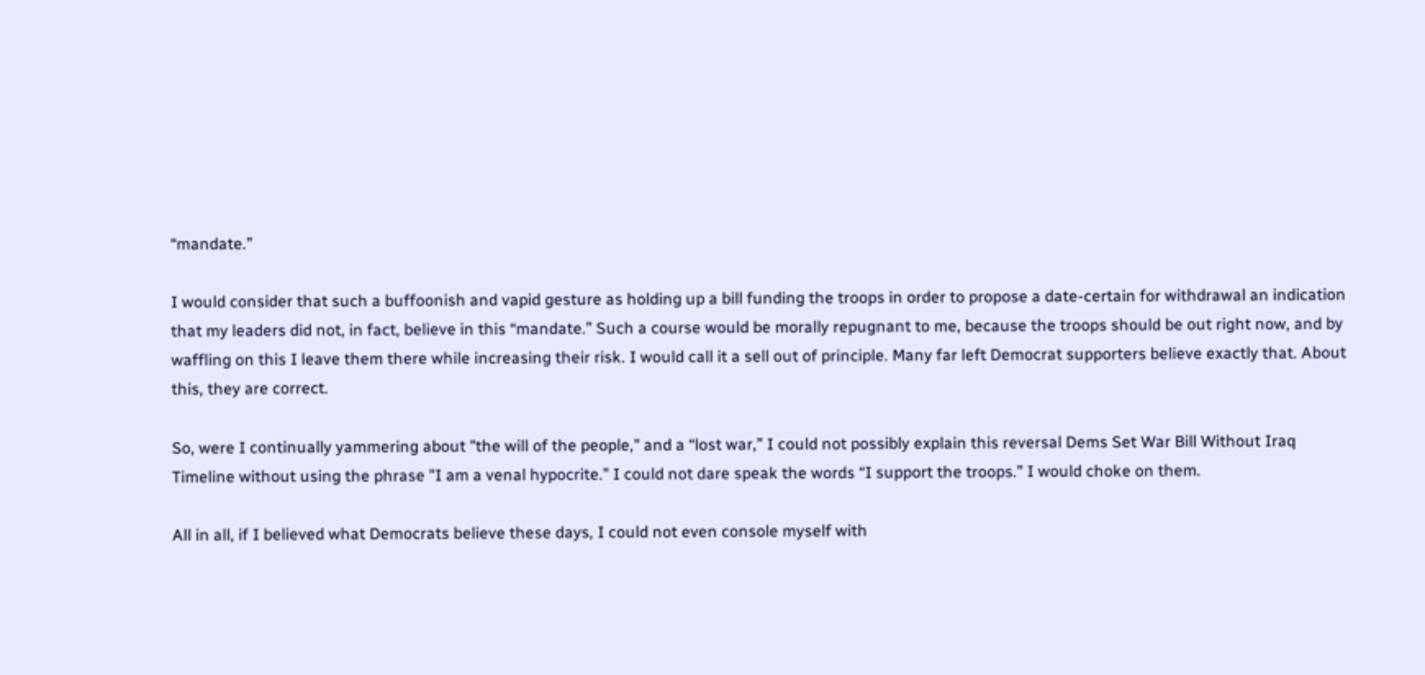“mandate.”

I would consider that such a buffoonish and vapid gesture as holding up a bill funding the troops in order to propose a date-certain for withdrawal an indication that my leaders did not, in fact, believe in this “mandate.” Such a course would be morally repugnant to me, because the troops should be out right now, and by waffling on this I leave them there while increasing their risk. I would call it a sell out of principle. Many far left Democrat supporters believe exactly that. About this, they are correct.

So, were I continually yammering about "the will of the people," and a “lost war,” I could not possibly explain this reversal Dems Set War Bill Without Iraq Timeline without using the phrase "I am a venal hypocrite.” I could not dare speak the words “I support the troops.” I would choke on them.

All in all, if I believed what Democrats believe these days, I could not even console myself with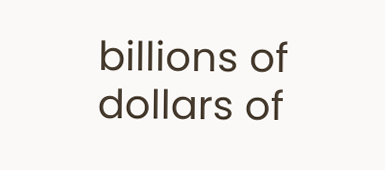billions of dollars of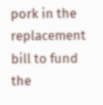pork in the replacement bill to fund the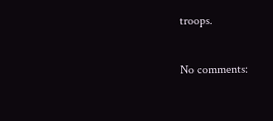troops.

No comments: